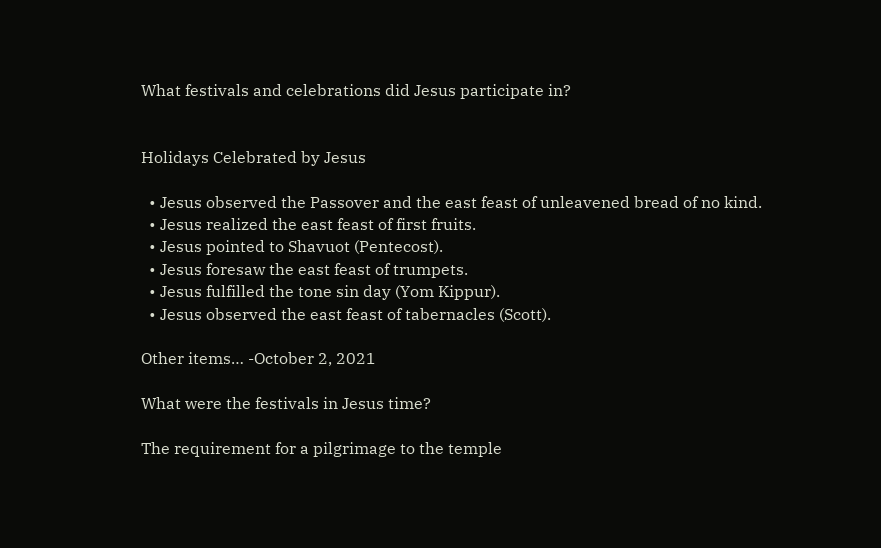What festivals and celebrations did Jesus participate in?


Holidays Celebrated by Jesus

  • Jesus observed the Passover and the east feast of unleavened bread of no kind.
  • Jesus realized the east feast of first fruits.
  • Jesus pointed to Shavuot (Pentecost).
  • Jesus foresaw the east feast of trumpets.
  • Jesus fulfilled the tone sin day (Yom Kippur).
  • Jesus observed the east feast of tabernacles (Scott).

Other items… -October 2, 2021

What were the festivals in Jesus time?

The requirement for a pilgrimage to the temple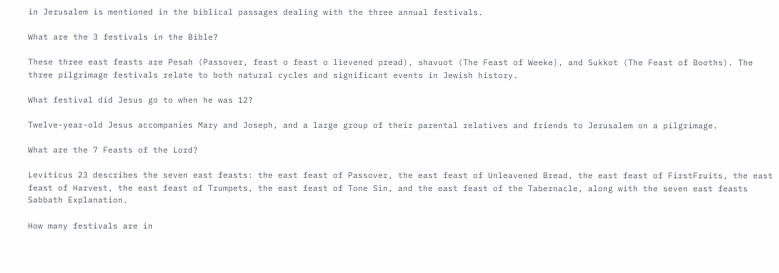in Jerusalem is mentioned in the biblical passages dealing with the three annual festivals.

What are the 3 festivals in the Bible?

These three east feasts are Pesah (Passover, feast o feast o lievened pread), shavuot (The Feast of Weeke), and Sukkot (The Feast of Booths). The three pilgrimage festivals relate to both natural cycles and significant events in Jewish history.

What festival did Jesus go to when he was 12?

Twelve-year-old Jesus accompanies Mary and Joseph, and a large group of their parental relatives and friends to Jerusalem on a pilgrimage.

What are the 7 Feasts of the Lord?

Leviticus 23 describes the seven east feasts: the east feast of Passover, the east feast of Unleavened Bread, the east feast of FirstFruits, the east feast of Harvest, the east feast of Trumpets, the east feast of Tone Sin, and the east feast of the Tabernacle, along with the seven east feasts Sabbath Explanation.

How many festivals are in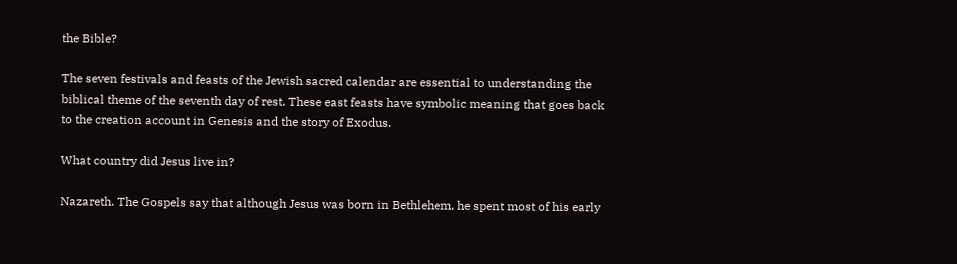the Bible?

The seven festivals and feasts of the Jewish sacred calendar are essential to understanding the biblical theme of the seventh day of rest. These east feasts have symbolic meaning that goes back to the creation account in Genesis and the story of Exodus.

What country did Jesus live in?

Nazareth. The Gospels say that although Jesus was born in Bethlehem, he spent most of his early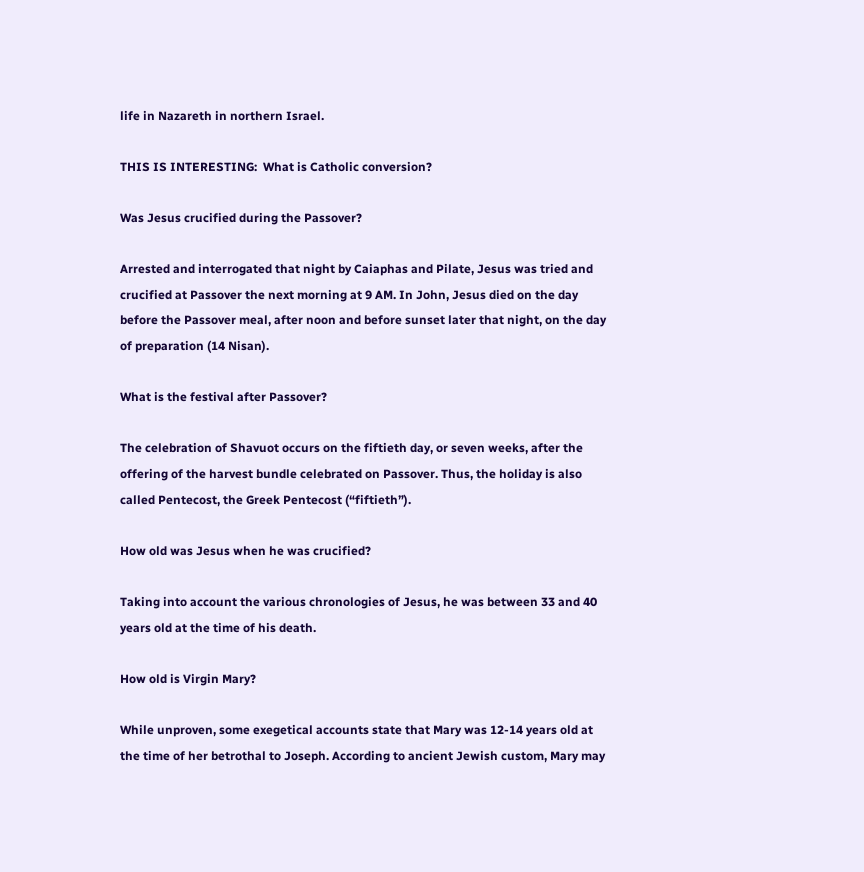life in Nazareth in northern Israel.

THIS IS INTERESTING:  What is Catholic conversion?

Was Jesus crucified during the Passover?

Arrested and interrogated that night by Caiaphas and Pilate, Jesus was tried and crucified at Passover the next morning at 9 AM. In John, Jesus died on the day before the Passover meal, after noon and before sunset later that night, on the day of preparation (14 Nisan).

What is the festival after Passover?

The celebration of Shavuot occurs on the fiftieth day, or seven weeks, after the offering of the harvest bundle celebrated on Passover. Thus, the holiday is also called Pentecost, the Greek Pentecost (“fiftieth”).

How old was Jesus when he was crucified?

Taking into account the various chronologies of Jesus, he was between 33 and 40 years old at the time of his death.

How old is Virgin Mary?

While unproven, some exegetical accounts state that Mary was 12-14 years old at the time of her betrothal to Joseph. According to ancient Jewish custom, Mary may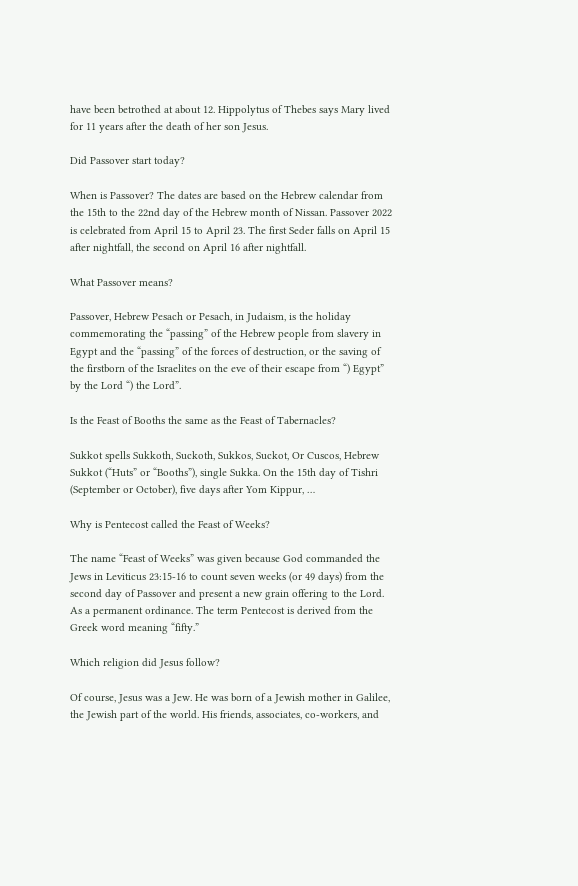have been betrothed at about 12. Hippolytus of Thebes says Mary lived for 11 years after the death of her son Jesus.

Did Passover start today?

When is Passover? The dates are based on the Hebrew calendar from the 15th to the 22nd day of the Hebrew month of Nissan. Passover 2022 is celebrated from April 15 to April 23. The first Seder falls on April 15 after nightfall, the second on April 16 after nightfall.

What Passover means?

Passover, Hebrew Pesach or Pesach, in Judaism, is the holiday commemorating the “passing” of the Hebrew people from slavery in Egypt and the “passing” of the forces of destruction, or the saving of the firstborn of the Israelites on the eve of their escape from “) Egypt” by the Lord “) the Lord”.

Is the Feast of Booths the same as the Feast of Tabernacles?

Sukkot spells Sukkoth, Suckoth, Sukkos, Suckot, Or Cuscos, Hebrew Sukkot (“Huts” or “Booths”), single Sukka. On the 15th day of Tishri (September or October), five days after Yom Kippur, …

Why is Pentecost called the Feast of Weeks?

The name “Feast of Weeks” was given because God commanded the Jews in Leviticus 23:15-16 to count seven weeks (or 49 days) from the second day of Passover and present a new grain offering to the Lord. As a permanent ordinance. The term Pentecost is derived from the Greek word meaning “fifty.”

Which religion did Jesus follow?

Of course, Jesus was a Jew. He was born of a Jewish mother in Galilee, the Jewish part of the world. His friends, associates, co-workers, and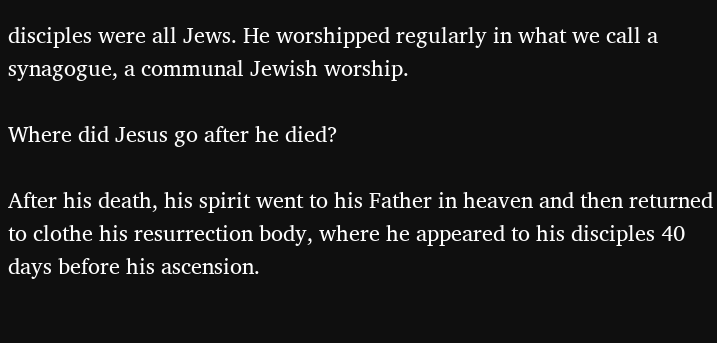disciples were all Jews. He worshipped regularly in what we call a synagogue, a communal Jewish worship.

Where did Jesus go after he died?

After his death, his spirit went to his Father in heaven and then returned to clothe his resurrection body, where he appeared to his disciples 40 days before his ascension.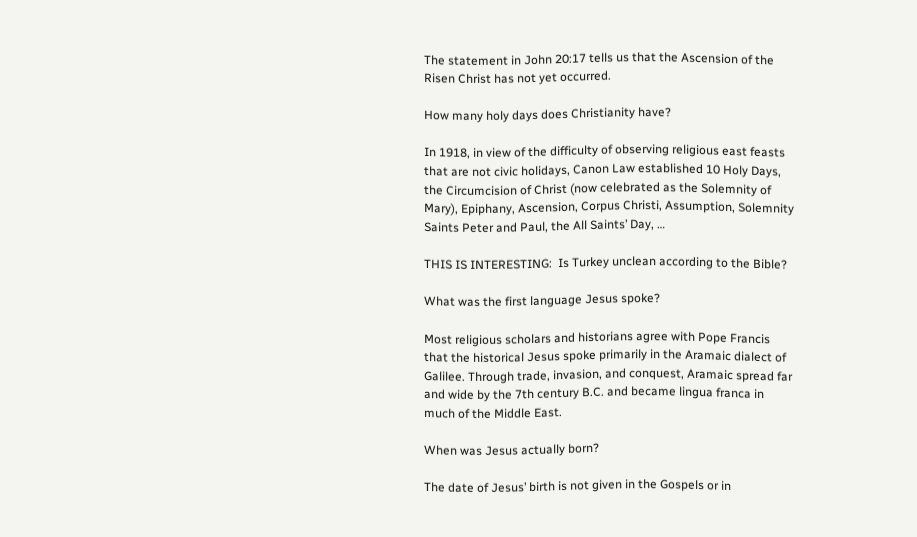The statement in John 20:17 tells us that the Ascension of the Risen Christ has not yet occurred.

How many holy days does Christianity have?

In 1918, in view of the difficulty of observing religious east feasts that are not civic holidays, Canon Law established 10 Holy Days, the Circumcision of Christ (now celebrated as the Solemnity of Mary), Epiphany, Ascension, Corpus Christi, Assumption, Solemnity Saints Peter and Paul, the All Saints’ Day, …

THIS IS INTERESTING:  Is Turkey unclean according to the Bible?

What was the first language Jesus spoke?

Most religious scholars and historians agree with Pope Francis that the historical Jesus spoke primarily in the Aramaic dialect of Galilee. Through trade, invasion, and conquest, Aramaic spread far and wide by the 7th century B.C. and became lingua franca in much of the Middle East.

When was Jesus actually born?

The date of Jesus’ birth is not given in the Gospels or in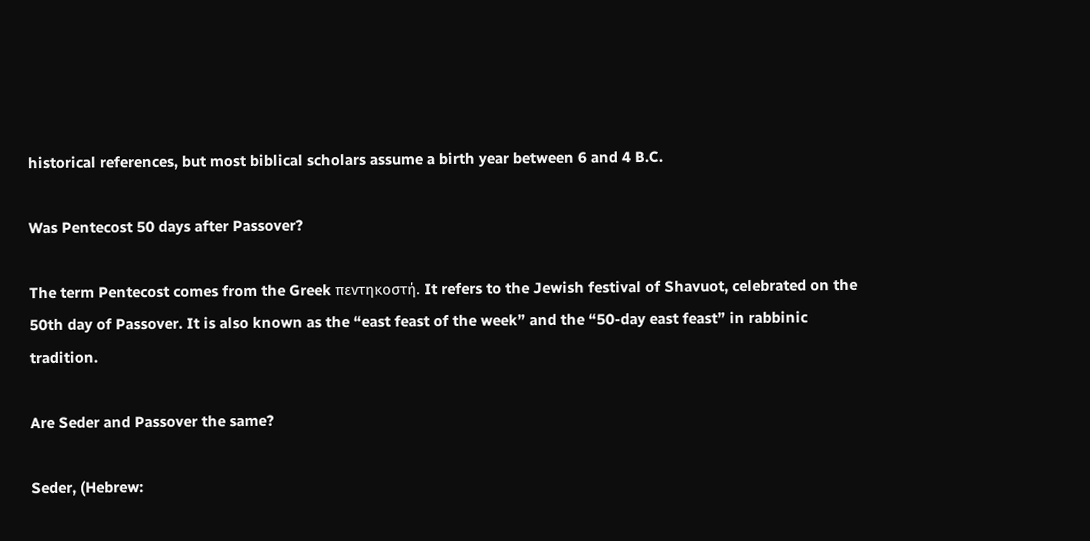historical references, but most biblical scholars assume a birth year between 6 and 4 B.C.

Was Pentecost 50 days after Passover?

The term Pentecost comes from the Greek πεντηκοστή. It refers to the Jewish festival of Shavuot, celebrated on the 50th day of Passover. It is also known as the “east feast of the week” and the “50-day east feast” in rabbinic tradition.

Are Seder and Passover the same?

Seder, (Hebrew: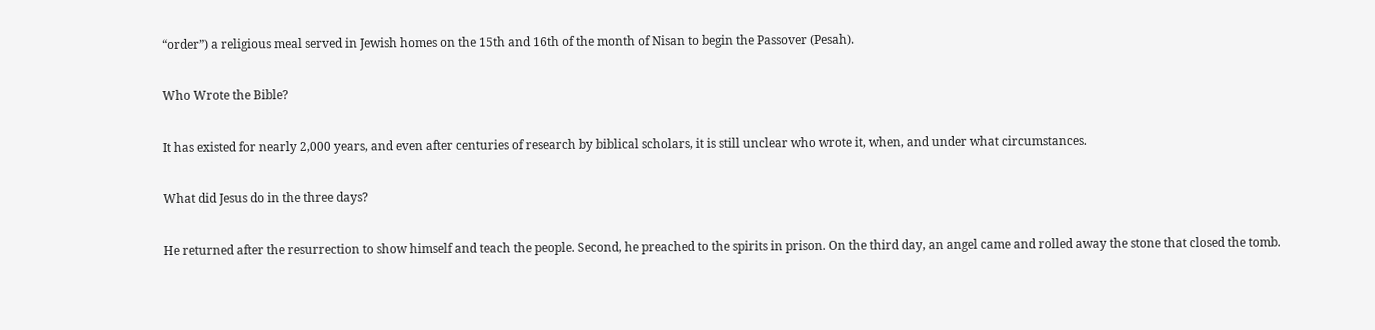“order”) a religious meal served in Jewish homes on the 15th and 16th of the month of Nisan to begin the Passover (Pesah).

Who Wrote the Bible?

It has existed for nearly 2,000 years, and even after centuries of research by biblical scholars, it is still unclear who wrote it, when, and under what circumstances.

What did Jesus do in the three days?

He returned after the resurrection to show himself and teach the people. Second, he preached to the spirits in prison. On the third day, an angel came and rolled away the stone that closed the tomb.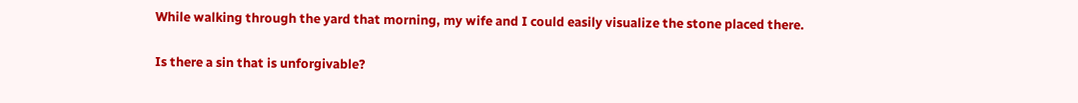While walking through the yard that morning, my wife and I could easily visualize the stone placed there.

Is there a sin that is unforgivable?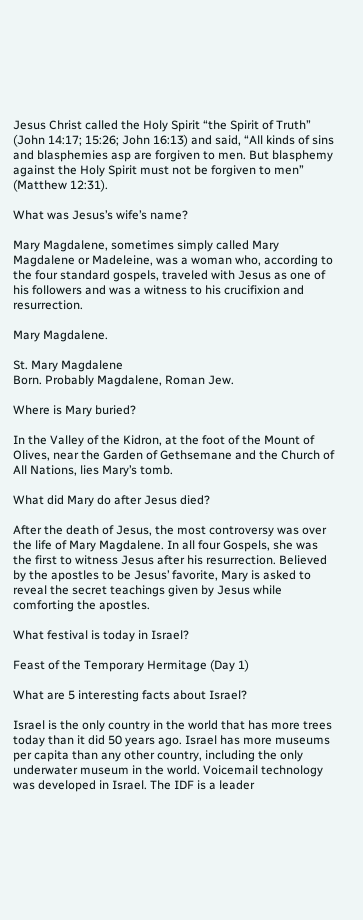Jesus Christ called the Holy Spirit “the Spirit of Truth” (John 14:17; 15:26; John 16:13) and said, “All kinds of sins and blasphemies asp are forgiven to men. But blasphemy against the Holy Spirit must not be forgiven to men” (Matthew 12:31).

What was Jesus’s wife’s name?

Mary Magdalene, sometimes simply called Mary Magdalene or Madeleine, was a woman who, according to the four standard gospels, traveled with Jesus as one of his followers and was a witness to his crucifixion and resurrection.

Mary Magdalene.

St. Mary Magdalene
Born. Probably Magdalene, Roman Jew.

Where is Mary buried?

In the Valley of the Kidron, at the foot of the Mount of Olives, near the Garden of Gethsemane and the Church of All Nations, lies Mary’s tomb.

What did Mary do after Jesus died?

After the death of Jesus, the most controversy was over the life of Mary Magdalene. In all four Gospels, she was the first to witness Jesus after his resurrection. Believed by the apostles to be Jesus’ favorite, Mary is asked to reveal the secret teachings given by Jesus while comforting the apostles.

What festival is today in Israel?

Feast of the Temporary Hermitage (Day 1)

What are 5 interesting facts about Israel?

Israel is the only country in the world that has more trees today than it did 50 years ago. Israel has more museums per capita than any other country, including the only underwater museum in the world. Voicemail technology was developed in Israel. The IDF is a leader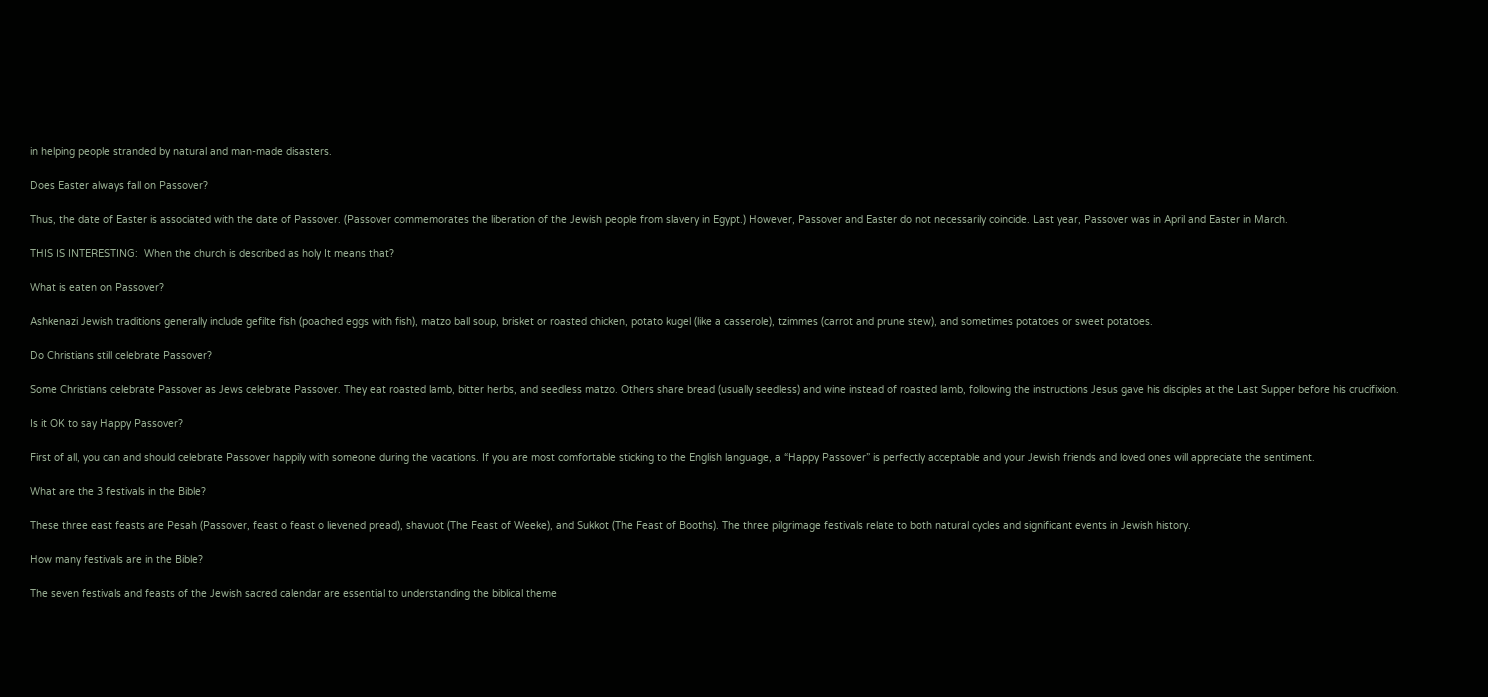in helping people stranded by natural and man-made disasters.

Does Easter always fall on Passover?

Thus, the date of Easter is associated with the date of Passover. (Passover commemorates the liberation of the Jewish people from slavery in Egypt.) However, Passover and Easter do not necessarily coincide. Last year, Passover was in April and Easter in March.

THIS IS INTERESTING:  When the church is described as holy It means that?

What is eaten on Passover?

Ashkenazi Jewish traditions generally include gefilte fish (poached eggs with fish), matzo ball soup, brisket or roasted chicken, potato kugel (like a casserole), tzimmes (carrot and prune stew), and sometimes potatoes or sweet potatoes.

Do Christians still celebrate Passover?

Some Christians celebrate Passover as Jews celebrate Passover. They eat roasted lamb, bitter herbs, and seedless matzo. Others share bread (usually seedless) and wine instead of roasted lamb, following the instructions Jesus gave his disciples at the Last Supper before his crucifixion.

Is it OK to say Happy Passover?

First of all, you can and should celebrate Passover happily with someone during the vacations. If you are most comfortable sticking to the English language, a “Happy Passover” is perfectly acceptable and your Jewish friends and loved ones will appreciate the sentiment.

What are the 3 festivals in the Bible?

These three east feasts are Pesah (Passover, feast o feast o lievened pread), shavuot (The Feast of Weeke), and Sukkot (The Feast of Booths). The three pilgrimage festivals relate to both natural cycles and significant events in Jewish history.

How many festivals are in the Bible?

The seven festivals and feasts of the Jewish sacred calendar are essential to understanding the biblical theme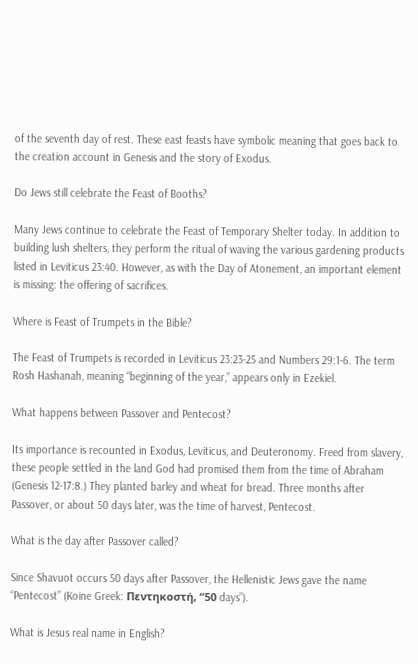of the seventh day of rest. These east feasts have symbolic meaning that goes back to the creation account in Genesis and the story of Exodus.

Do Jews still celebrate the Feast of Booths?

Many Jews continue to celebrate the Feast of Temporary Shelter today. In addition to building lush shelters, they perform the ritual of waving the various gardening products listed in Leviticus 23:40. However, as with the Day of Atonement, an important element is missing: the offering of sacrifices.

Where is Feast of Trumpets in the Bible?

The Feast of Trumpets is recorded in Leviticus 23:23-25 and Numbers 29:1-6. The term Rosh Hashanah, meaning “beginning of the year,” appears only in Ezekiel.

What happens between Passover and Pentecost?

Its importance is recounted in Exodus, Leviticus, and Deuteronomy. Freed from slavery, these people settled in the land God had promised them from the time of Abraham (Genesis 12-17:8.) They planted barley and wheat for bread. Three months after Passover, or about 50 days later, was the time of harvest, Pentecost.

What is the day after Passover called?

Since Shavuot occurs 50 days after Passover, the Hellenistic Jews gave the name “Pentecost” (Koine Greek: Πεντηκοστή, “50 days”).

What is Jesus real name in English?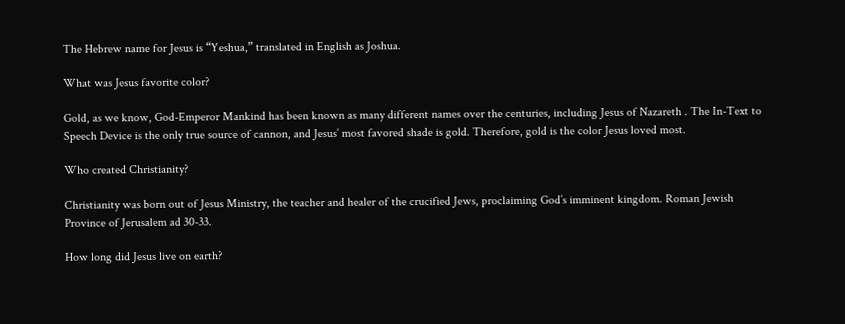The Hebrew name for Jesus is “Yeshua,” translated in English as Joshua.

What was Jesus favorite color?

Gold, as we know, God-Emperor Mankind has been known as many different names over the centuries, including Jesus of Nazareth . The In-Text to Speech Device is the only true source of cannon, and Jesus’ most favored shade is gold. Therefore, gold is the color Jesus loved most.

Who created Christianity?

Christianity was born out of Jesus Ministry, the teacher and healer of the crucified Jews, proclaiming God’s imminent kingdom. Roman Jewish Province of Jerusalem ad 30-33.

How long did Jesus live on earth?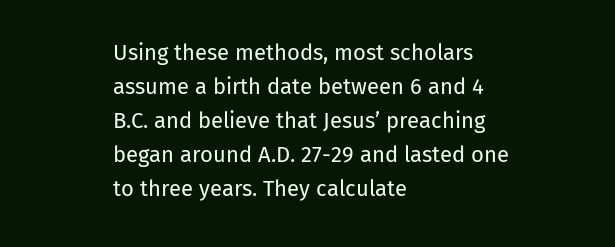Using these methods, most scholars assume a birth date between 6 and 4 B.C. and believe that Jesus’ preaching began around A.D. 27-29 and lasted one to three years. They calculate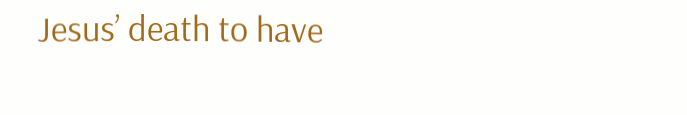Jesus’ death to have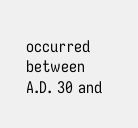occurred between A.D. 30 and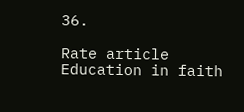36.

Rate article
Education in faith